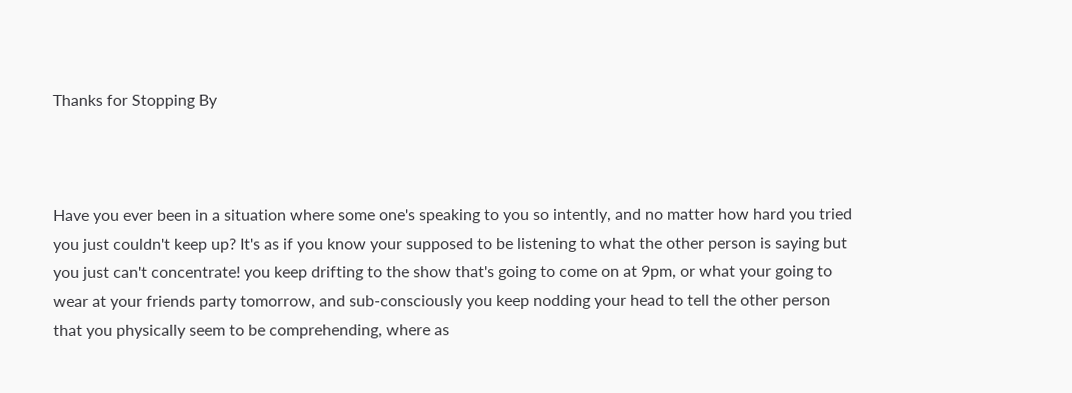Thanks for Stopping By



Have you ever been in a situation where some one's speaking to you so intently, and no matter how hard you tried you just couldn't keep up? It's as if you know your supposed to be listening to what the other person is saying but you just can't concentrate! you keep drifting to the show that's going to come on at 9pm, or what your going to wear at your friends party tomorrow, and sub-consciously you keep nodding your head to tell the other person that you physically seem to be comprehending, where as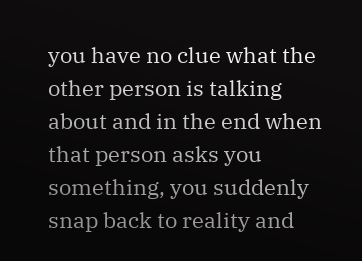you have no clue what the other person is talking about and in the end when that person asks you something, you suddenly snap back to reality and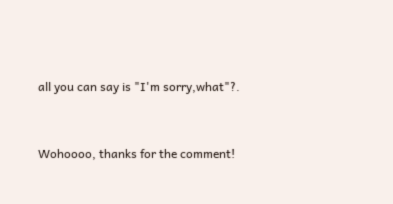all you can say is "I'm sorry,what"?.


Wohoooo, thanks for the comment!